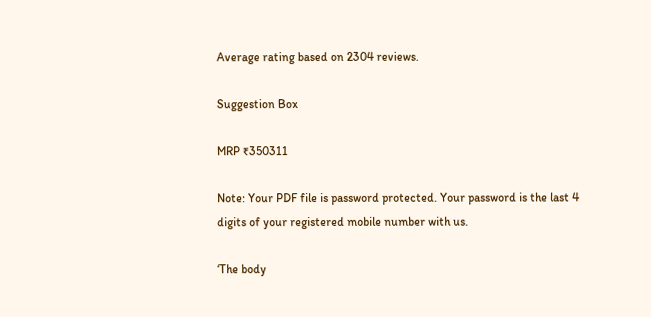Average rating based on 2304 reviews.

Suggestion Box

MRP ₹350311

Note: Your PDF file is password protected. Your password is the last 4 digits of your registered mobile number with us.

‘The body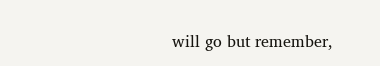will go but remember,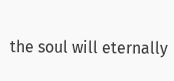the soul will eternally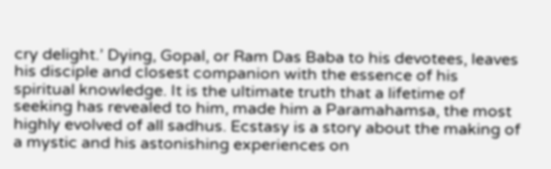cry delight.’ Dying, Gopal, or Ram Das Baba to his devotees, leaves his disciple and closest companion with the essence of his spiritual knowledge. It is the ultimate truth that a lifetime of seeking has revealed to him, made him a Paramahamsa, the most highly evolved of all sadhus. Ecstasy is a story about the making of a mystic and his astonishing experiences on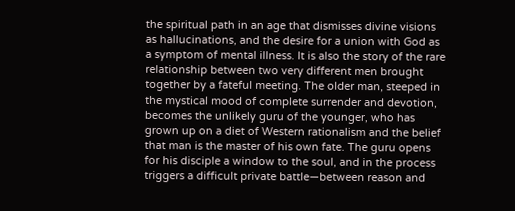the spiritual path in an age that dismisses divine visions as hallucinations, and the desire for a union with God as a symptom of mental illness. It is also the story of the rare relationship between two very different men brought together by a fateful meeting. The older man, steeped in the mystical mood of complete surrender and devotion, becomes the unlikely guru of the younger, who has grown up on a diet of Western rationalism and the belief that man is the master of his own fate. The guru opens for his disciple a window to the soul, and in the process triggers a difficult private battle—between reason and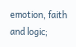emotion, faith and logic;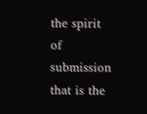the spirit of submission that is the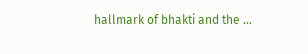hallmark of bhakti and the ...